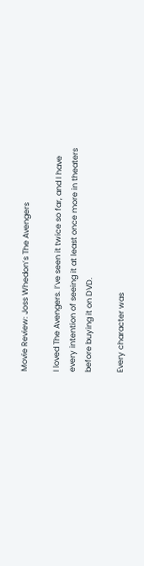Movie Review: Joss Whedon’s The Avengers

I loved The Avengers. I’ve seen it twice so far, and I have every intention of seeing it at least once more in theaters before buying it on DVD.

Every character was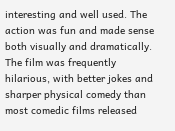interesting and well used. The action was fun and made sense both visually and dramatically. The film was frequently hilarious, with better jokes and sharper physical comedy than most comedic films released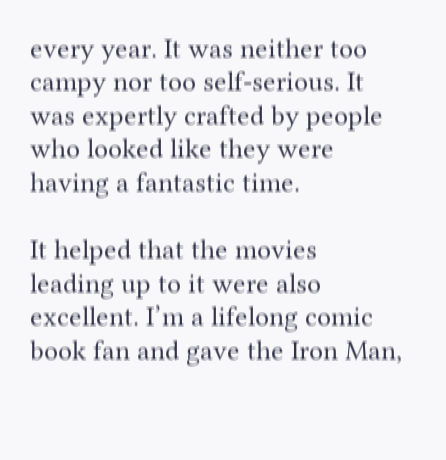every year. It was neither too campy nor too self-serious. It was expertly crafted by people who looked like they were having a fantastic time.

It helped that the movies leading up to it were also excellent. I’m a lifelong comic book fan and gave the Iron Man,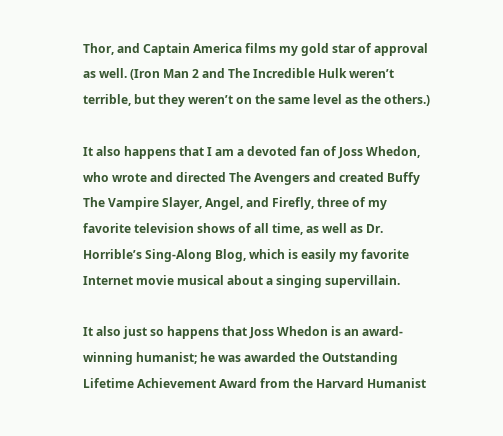Thor, and Captain America films my gold star of approval as well. (Iron Man 2 and The Incredible Hulk weren’t terrible, but they weren’t on the same level as the others.)

It also happens that I am a devoted fan of Joss Whedon, who wrote and directed The Avengers and created Buffy The Vampire Slayer, Angel, and Firefly, three of my favorite television shows of all time, as well as Dr. Horrible’s Sing-Along Blog, which is easily my favorite Internet movie musical about a singing supervillain.

It also just so happens that Joss Whedon is an award-winning humanist; he was awarded the Outstanding Lifetime Achievement Award from the Harvard Humanist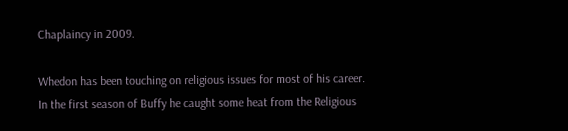Chaplaincy in 2009.

Whedon has been touching on religious issues for most of his career. In the first season of Buffy he caught some heat from the Religious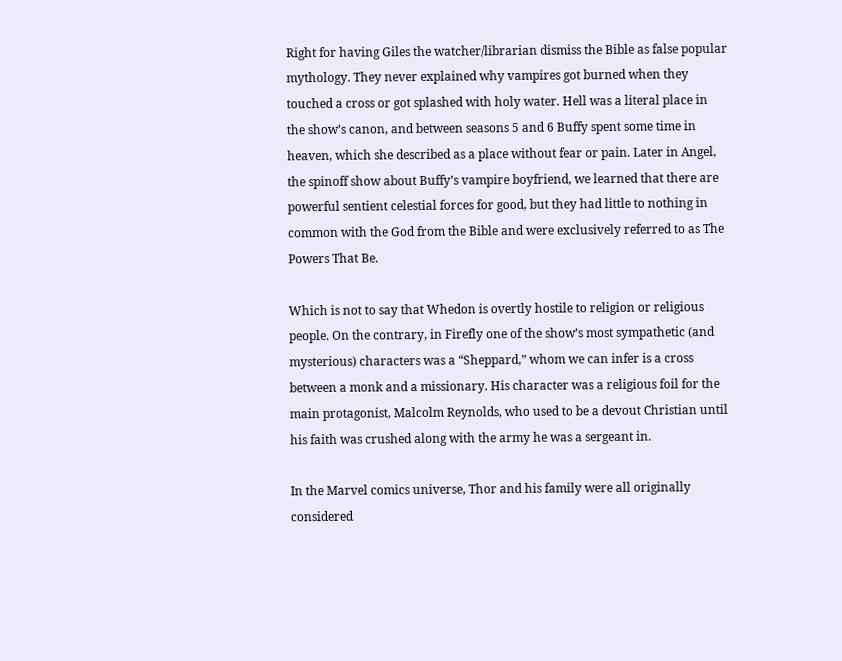Right for having Giles the watcher/librarian dismiss the Bible as false popular mythology. They never explained why vampires got burned when they touched a cross or got splashed with holy water. Hell was a literal place in the show’s canon, and between seasons 5 and 6 Buffy spent some time in heaven, which she described as a place without fear or pain. Later in Angel, the spinoff show about Buffy’s vampire boyfriend, we learned that there are powerful sentient celestial forces for good, but they had little to nothing in common with the God from the Bible and were exclusively referred to as The Powers That Be.

Which is not to say that Whedon is overtly hostile to religion or religious people. On the contrary, in Firefly one of the show’s most sympathetic (and mysterious) characters was a “Sheppard,” whom we can infer is a cross between a monk and a missionary. His character was a religious foil for the main protagonist, Malcolm Reynolds, who used to be a devout Christian until his faith was crushed along with the army he was a sergeant in.

In the Marvel comics universe, Thor and his family were all originally considered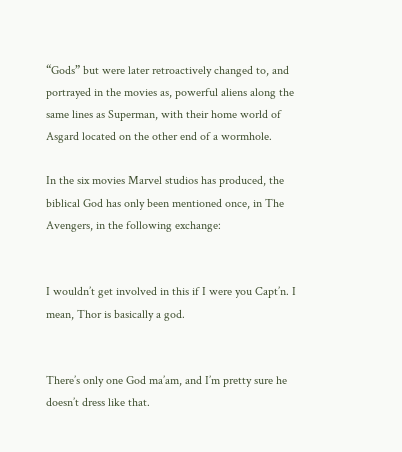“Gods” but were later retroactively changed to, and portrayed in the movies as, powerful aliens along the same lines as Superman, with their home world of Asgard located on the other end of a wormhole.

In the six movies Marvel studios has produced, the biblical God has only been mentioned once, in The Avengers, in the following exchange:


I wouldn’t get involved in this if I were you Capt’n. I mean, Thor is basically a god.


There’s only one God ma’am, and I’m pretty sure he doesn’t dress like that.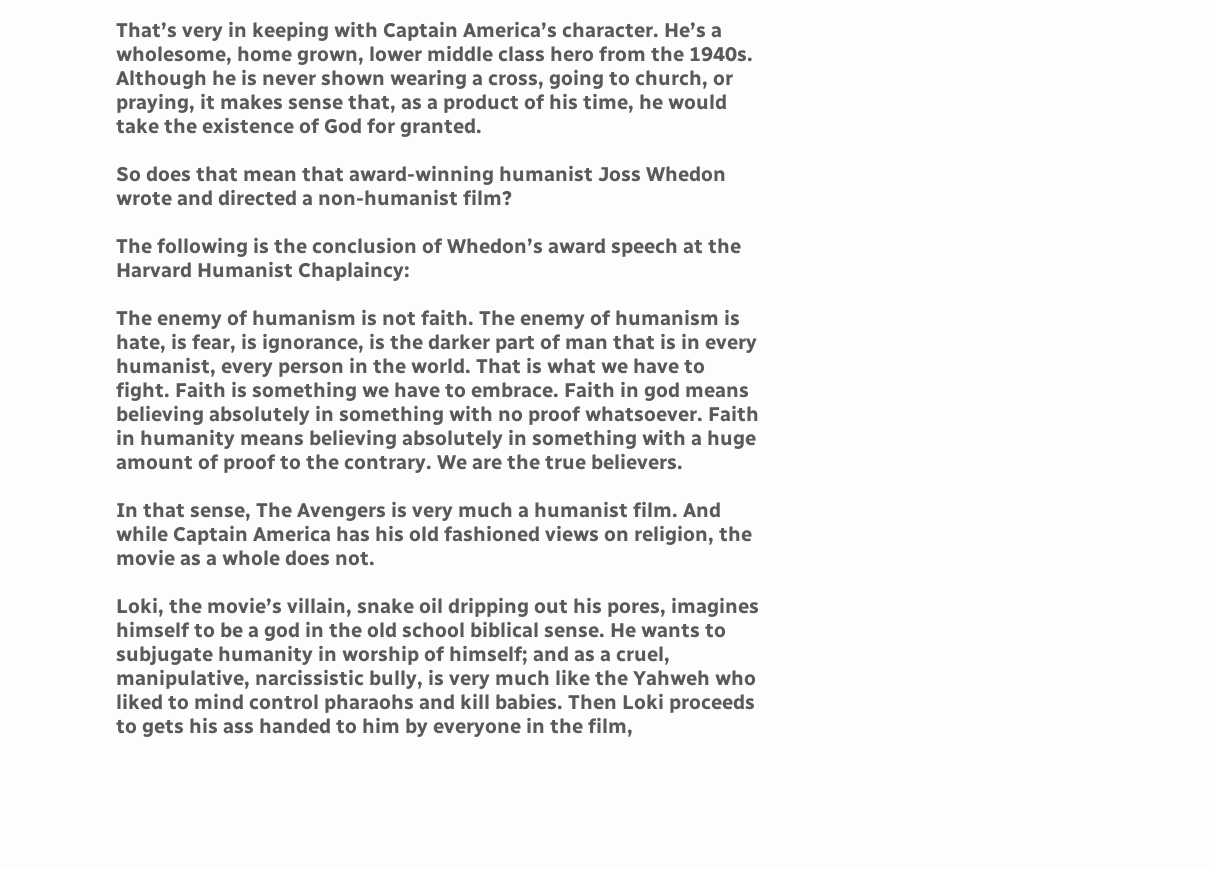That’s very in keeping with Captain America’s character. He’s a wholesome, home grown, lower middle class hero from the 1940s. Although he is never shown wearing a cross, going to church, or praying, it makes sense that, as a product of his time, he would take the existence of God for granted.

So does that mean that award-winning humanist Joss Whedon wrote and directed a non-humanist film?

The following is the conclusion of Whedon’s award speech at the Harvard Humanist Chaplaincy:

The enemy of humanism is not faith. The enemy of humanism is hate, is fear, is ignorance, is the darker part of man that is in every humanist, every person in the world. That is what we have to fight. Faith is something we have to embrace. Faith in god means believing absolutely in something with no proof whatsoever. Faith in humanity means believing absolutely in something with a huge amount of proof to the contrary. We are the true believers.

In that sense, The Avengers is very much a humanist film. And while Captain America has his old fashioned views on religion, the movie as a whole does not.

Loki, the movie’s villain, snake oil dripping out his pores, imagines himself to be a god in the old school biblical sense. He wants to subjugate humanity in worship of himself; and as a cruel, manipulative, narcissistic bully, is very much like the Yahweh who liked to mind control pharaohs and kill babies. Then Loki proceeds to gets his ass handed to him by everyone in the film,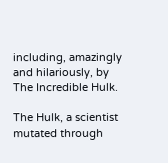including, amazingly and hilariously, by The Incredible Hulk.

The Hulk, a scientist mutated through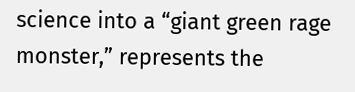science into a “giant green rage monster,” represents the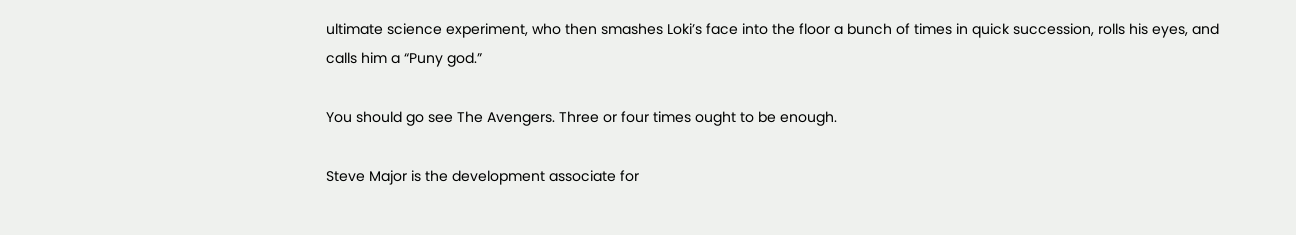ultimate science experiment, who then smashes Loki’s face into the floor a bunch of times in quick succession, rolls his eyes, and calls him a “Puny god.”

You should go see The Avengers. Three or four times ought to be enough.

Steve Major is the development associate for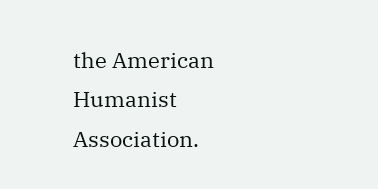the American Humanist Association.